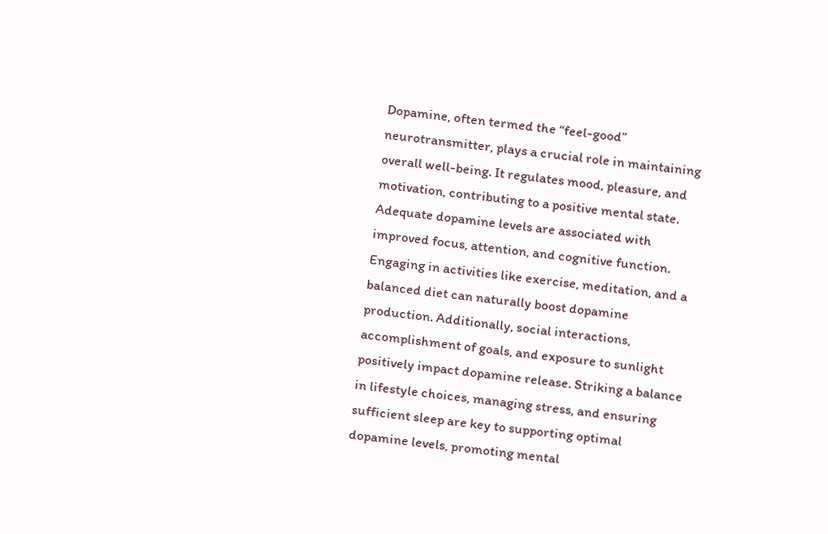Dopamine, often termed the “feel-good” neurotransmitter, plays a crucial role in maintaining overall well-being. It regulates mood, pleasure, and motivation, contributing to a positive mental state. Adequate dopamine levels are associated with improved focus, attention, and cognitive function. Engaging in activities like exercise, meditation, and a balanced diet can naturally boost dopamine production. Additionally, social interactions, accomplishment of goals, and exposure to sunlight positively impact dopamine release. Striking a balance in lifestyle choices, managing stress, and ensuring sufficient sleep are key to supporting optimal dopamine levels, promoting mental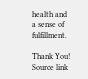health and a sense of fulfillment.

Thank You! Source link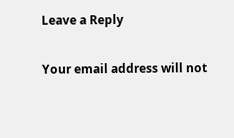Leave a Reply

Your email address will not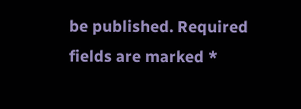be published. Required fields are marked *